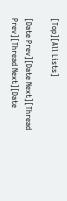[Top][All Lists]

[Date Prev][Date Next][Thread Prev][Thread Next][Date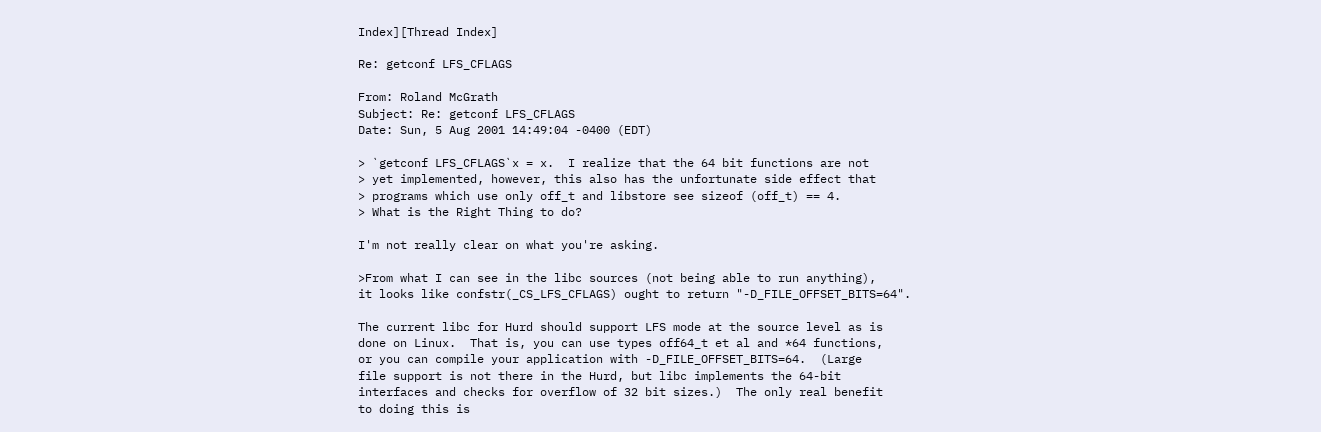Index][Thread Index]

Re: getconf LFS_CFLAGS

From: Roland McGrath
Subject: Re: getconf LFS_CFLAGS
Date: Sun, 5 Aug 2001 14:49:04 -0400 (EDT)

> `getconf LFS_CFLAGS`x = x.  I realize that the 64 bit functions are not
> yet implemented, however, this also has the unfortunate side effect that
> programs which use only off_t and libstore see sizeof (off_t) == 4.
> What is the Right Thing to do?

I'm not really clear on what you're asking.

>From what I can see in the libc sources (not being able to run anything),
it looks like confstr(_CS_LFS_CFLAGS) ought to return "-D_FILE_OFFSET_BITS=64".

The current libc for Hurd should support LFS mode at the source level as is
done on Linux.  That is, you can use types off64_t et al and *64 functions,
or you can compile your application with -D_FILE_OFFSET_BITS=64.  (Large
file support is not there in the Hurd, but libc implements the 64-bit
interfaces and checks for overflow of 32 bit sizes.)  The only real benefit
to doing this is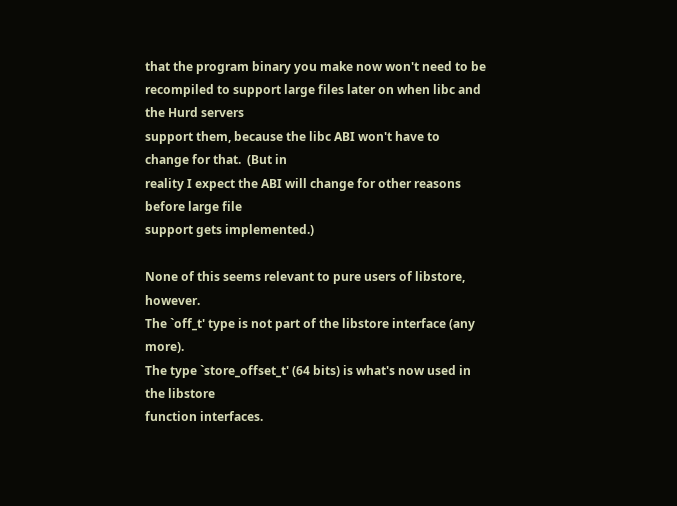that the program binary you make now won't need to be
recompiled to support large files later on when libc and the Hurd servers
support them, because the libc ABI won't have to change for that.  (But in
reality I expect the ABI will change for other reasons before large file
support gets implemented.)

None of this seems relevant to pure users of libstore, however.
The `off_t' type is not part of the libstore interface (any more).
The type `store_offset_t' (64 bits) is what's now used in the libstore
function interfaces.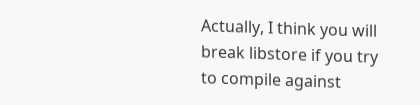Actually, I think you will break libstore if you try to compile against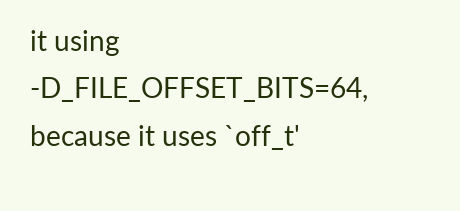it using -D_FILE_OFFSET_BITS=64, because it uses `off_t'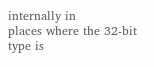internally in
places where the 32-bit type is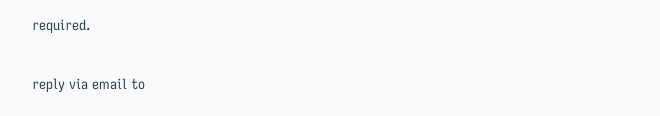required.

reply via email to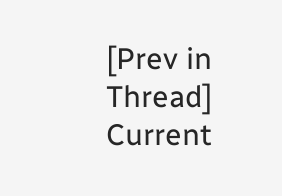[Prev in Thread] Current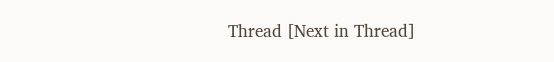Thread [Next in Thread]